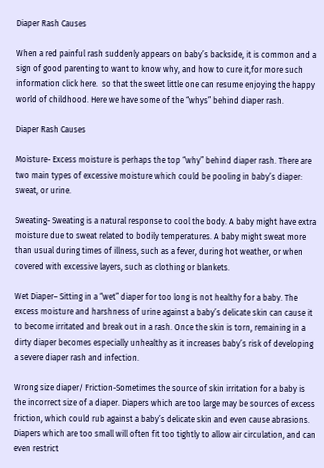Diaper Rash Causes

When a red painful rash suddenly appears on baby’s backside, it is common and a sign of good parenting to want to know why, and how to cure it,for more such information click here.  so that the sweet little one can resume enjoying the happy world of childhood. Here we have some of the “whys” behind diaper rash.

Diaper Rash Causes

Moisture- Excess moisture is perhaps the top “why” behind diaper rash. There are two main types of excessive moisture which could be pooling in baby’s diaper: sweat, or urine.

Sweating- Sweating is a natural response to cool the body. A baby might have extra moisture due to sweat related to bodily temperatures. A baby might sweat more than usual during times of illness, such as a fever, during hot weather, or when covered with excessive layers, such as clothing or blankets.

Wet Diaper– Sitting in a “wet” diaper for too long is not healthy for a baby. The excess moisture and harshness of urine against a baby’s delicate skin can cause it to become irritated and break out in a rash. Once the skin is torn, remaining in a dirty diaper becomes especially unhealthy as it increases baby’s risk of developing a severe diaper rash and infection.

Wrong size diaper/ Friction-Sometimes the source of skin irritation for a baby is the incorrect size of a diaper. Diapers which are too large may be sources of excess friction, which could rub against a baby’s delicate skin and even cause abrasions. Diapers which are too small will often fit too tightly to allow air circulation, and can even restrict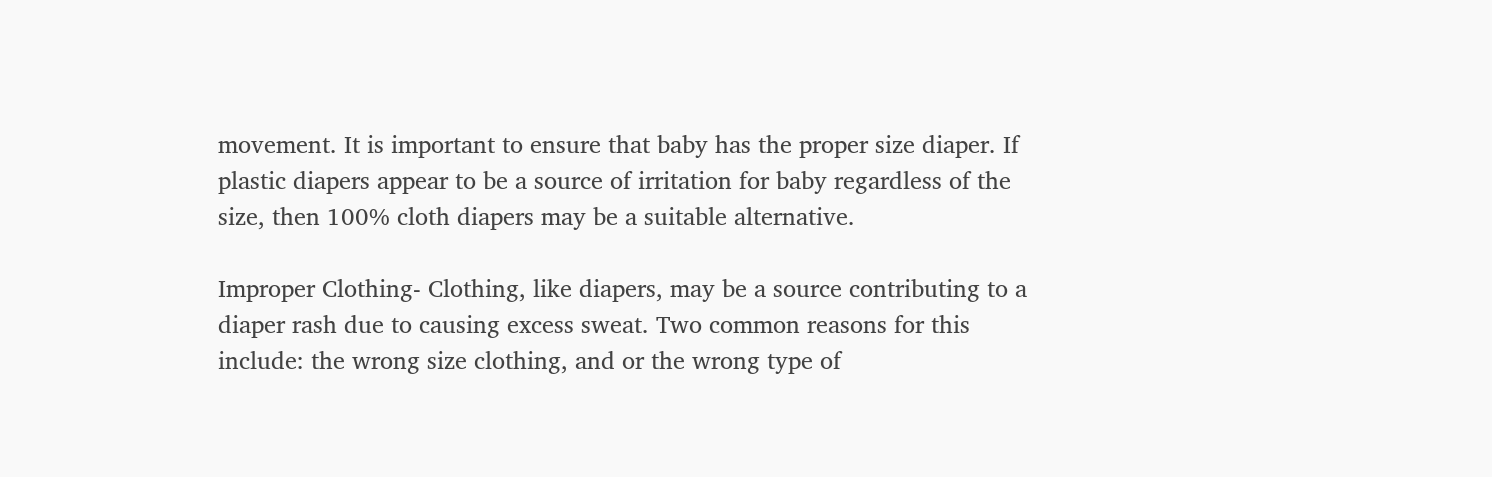movement. It is important to ensure that baby has the proper size diaper. If plastic diapers appear to be a source of irritation for baby regardless of the size, then 100% cloth diapers may be a suitable alternative.

Improper Clothing- Clothing, like diapers, may be a source contributing to a diaper rash due to causing excess sweat. Two common reasons for this include: the wrong size clothing, and or the wrong type of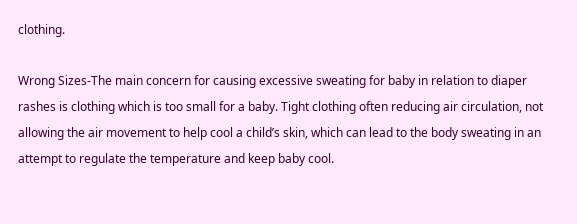clothing.

Wrong Sizes-The main concern for causing excessive sweating for baby in relation to diaper rashes is clothing which is too small for a baby. Tight clothing often reducing air circulation, not allowing the air movement to help cool a child’s skin, which can lead to the body sweating in an attempt to regulate the temperature and keep baby cool.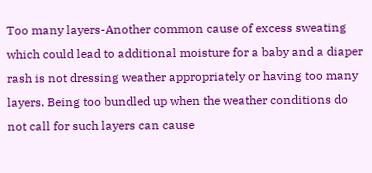Too many layers-Another common cause of excess sweating which could lead to additional moisture for a baby and a diaper rash is not dressing weather appropriately or having too many layers. Being too bundled up when the weather conditions do not call for such layers can cause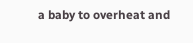a baby to overheat and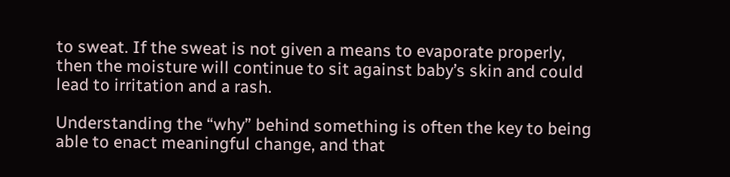to sweat. If the sweat is not given a means to evaporate properly, then the moisture will continue to sit against baby’s skin and could lead to irritation and a rash.

Understanding the “why” behind something is often the key to being able to enact meaningful change, and that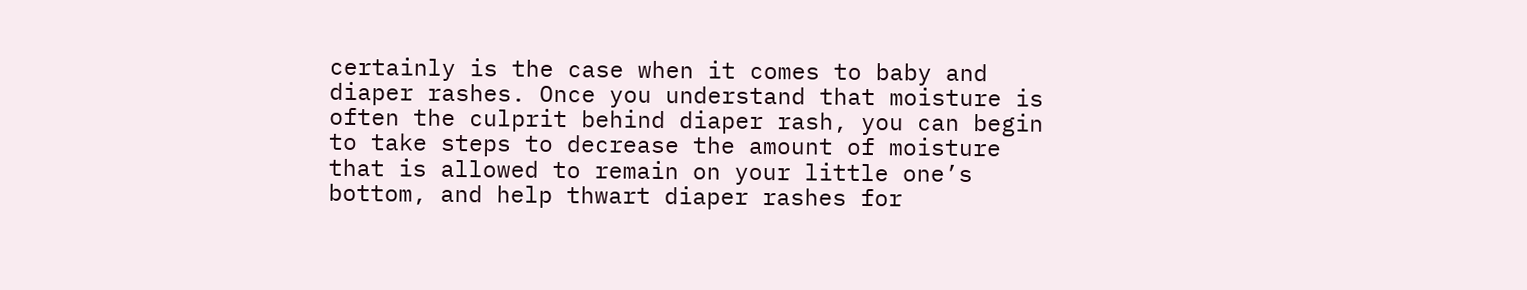certainly is the case when it comes to baby and diaper rashes. Once you understand that moisture is often the culprit behind diaper rash, you can begin to take steps to decrease the amount of moisture that is allowed to remain on your little one’s bottom, and help thwart diaper rashes for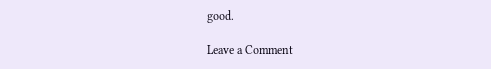good.

Leave a Comment